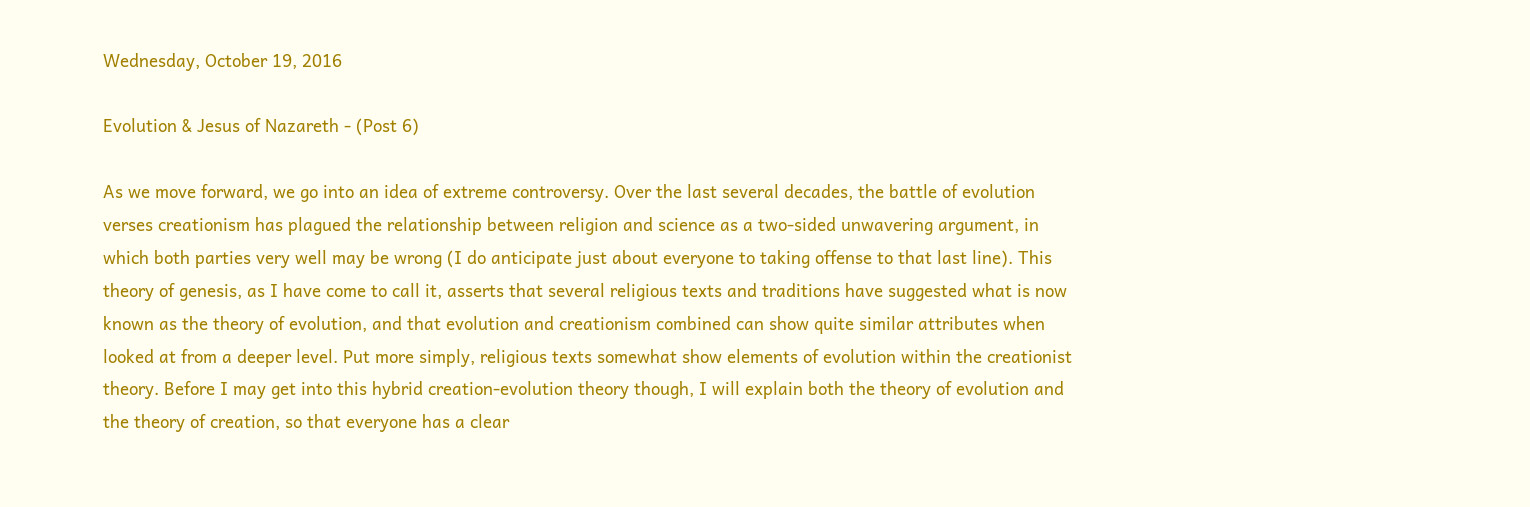Wednesday, October 19, 2016

Evolution & Jesus of Nazareth - (Post 6)

As we move forward, we go into an idea of extreme controversy. Over the last several decades, the battle of evolution verses creationism has plagued the relationship between religion and science as a two-sided unwavering argument, in which both parties very well may be wrong (I do anticipate just about everyone to taking offense to that last line). This theory of genesis, as I have come to call it, asserts that several religious texts and traditions have suggested what is now known as the theory of evolution, and that evolution and creationism combined can show quite similar attributes when looked at from a deeper level. Put more simply, religious texts somewhat show elements of evolution within the creationist theory. Before I may get into this hybrid creation-evolution theory though, I will explain both the theory of evolution and the theory of creation, so that everyone has a clear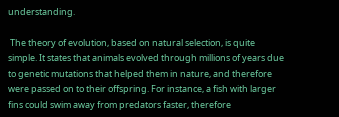understanding.

 The theory of evolution, based on natural selection, is quite simple. It states that animals evolved through millions of years due to genetic mutations that helped them in nature, and therefore were passed on to their offspring. For instance, a fish with larger fins could swim away from predators faster, therefore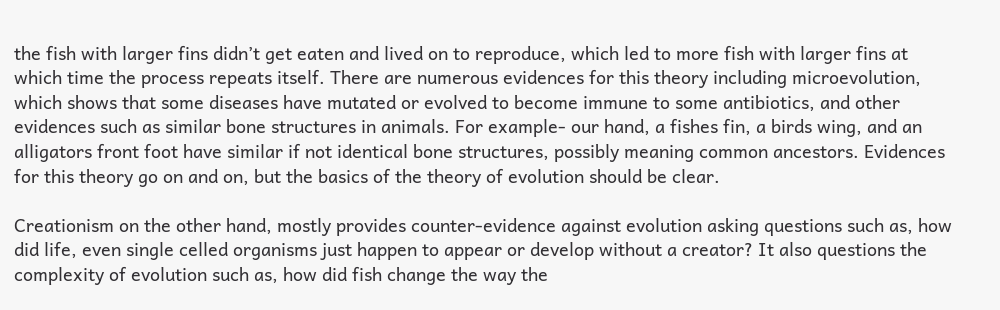the fish with larger fins didn’t get eaten and lived on to reproduce, which led to more fish with larger fins at which time the process repeats itself. There are numerous evidences for this theory including microevolution, which shows that some diseases have mutated or evolved to become immune to some antibiotics, and other evidences such as similar bone structures in animals. For example- our hand, a fishes fin, a birds wing, and an alligators front foot have similar if not identical bone structures, possibly meaning common ancestors. Evidences for this theory go on and on, but the basics of the theory of evolution should be clear.

Creationism on the other hand, mostly provides counter-evidence against evolution asking questions such as, how did life, even single celled organisms just happen to appear or develop without a creator? It also questions the complexity of evolution such as, how did fish change the way the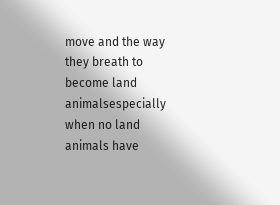move and the way they breath to become land animalsespecially when no land animals have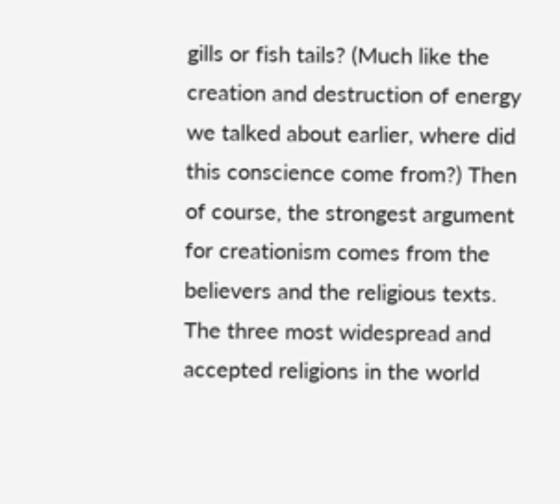gills or fish tails? (Much like the creation and destruction of energy we talked about earlier, where did this conscience come from?) Then of course, the strongest argument for creationism comes from the believers and the religious texts. The three most widespread and accepted religions in the world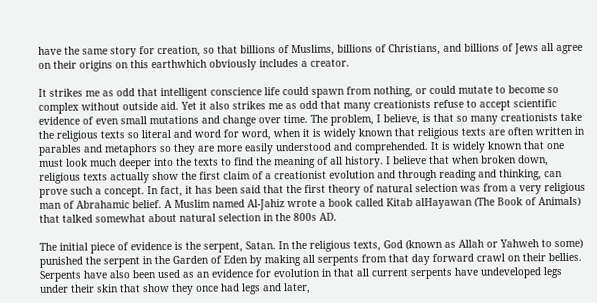have the same story for creation, so that billions of Muslims, billions of Christians, and billions of Jews all agree on their origins on this earthwhich obviously includes a creator.

It strikes me as odd that intelligent conscience life could spawn from nothing, or could mutate to become so complex without outside aid. Yet it also strikes me as odd that many creationists refuse to accept scientific evidence of even small mutations and change over time. The problem, I believe, is that so many creationists take the religious texts so literal and word for word, when it is widely known that religious texts are often written in parables and metaphors so they are more easily understood and comprehended. It is widely known that one must look much deeper into the texts to find the meaning of all history. I believe that when broken down, religious texts actually show the first claim of a creationist evolution and through reading and thinking, can prove such a concept. In fact, it has been said that the first theory of natural selection was from a very religious man of Abrahamic belief. A Muslim named Al-Jahiz wrote a book called Kitab alHayawan (The Book of Animals) that talked somewhat about natural selection in the 800s AD.

The initial piece of evidence is the serpent, Satan. In the religious texts, God (known as Allah or Yahweh to some) punished the serpent in the Garden of Eden by making all serpents from that day forward crawl on their bellies. Serpents have also been used as an evidence for evolution in that all current serpents have undeveloped legs under their skin that show they once had legs and later,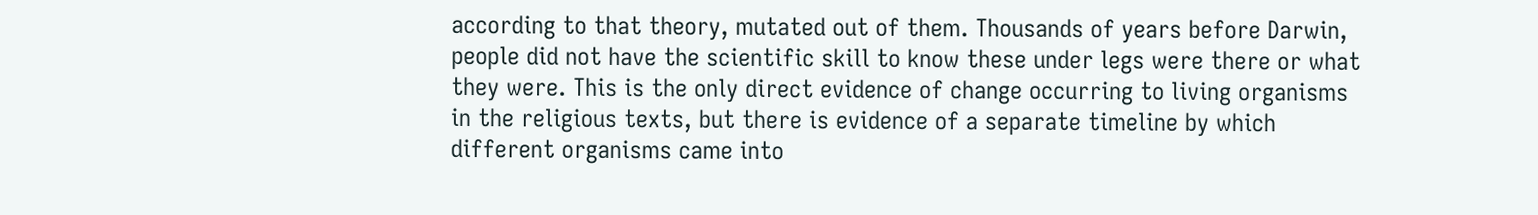according to that theory, mutated out of them. Thousands of years before Darwin, people did not have the scientific skill to know these under legs were there or what they were. This is the only direct evidence of change occurring to living organisms in the religious texts, but there is evidence of a separate timeline by which different organisms came into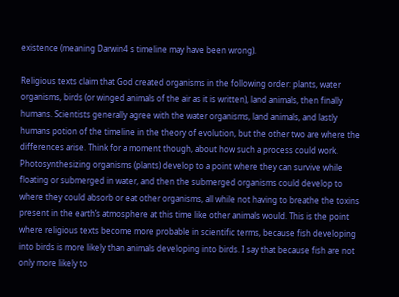existence (meaning Darwin4 s timeline may have been wrong).

Religious texts claim that God created organisms in the following order: plants, water organisms, birds (or winged animals of the air as it is written), land animals, then finally humans. Scientists generally agree with the water organisms, land animals, and lastly humans potion of the timeline in the theory of evolution, but the other two are where the differences arise. Think for a moment though, about how such a process could work. Photosynthesizing organisms (plants) develop to a point where they can survive while floating or submerged in water, and then the submerged organisms could develop to where they could absorb or eat other organisms, all while not having to breathe the toxins present in the earth’s atmosphere at this time like other animals would. This is the point where religious texts become more probable in scientific terms, because fish developing into birds is more likely than animals developing into birds. I say that because fish are not only more likely to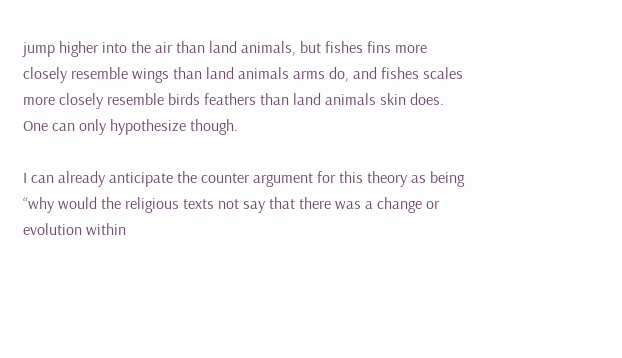jump higher into the air than land animals, but fishes fins more closely resemble wings than land animals arms do, and fishes scales more closely resemble birds feathers than land animals skin does. One can only hypothesize though.

I can already anticipate the counter argument for this theory as being “why would the religious texts not say that there was a change or evolution within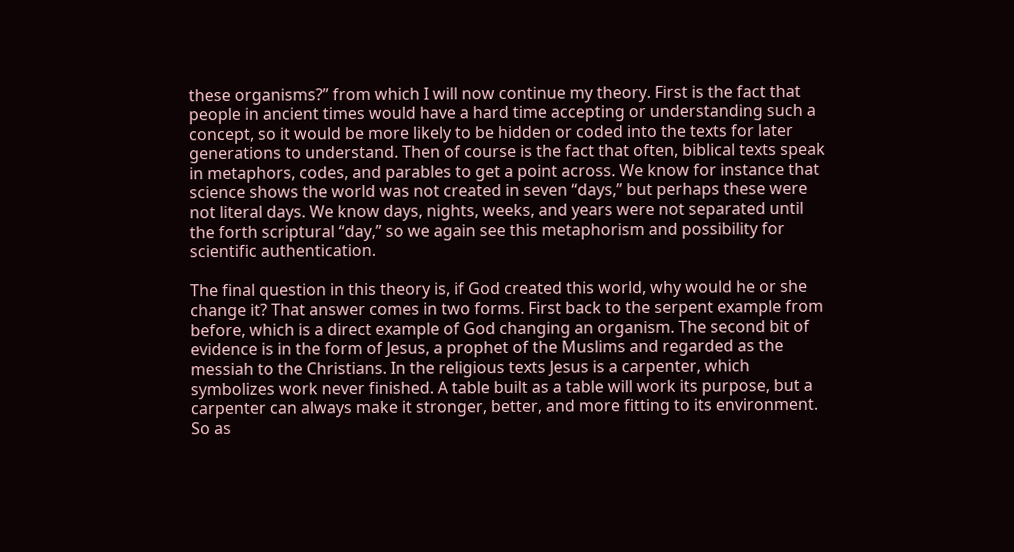these organisms?” from which I will now continue my theory. First is the fact that people in ancient times would have a hard time accepting or understanding such a concept, so it would be more likely to be hidden or coded into the texts for later generations to understand. Then of course is the fact that often, biblical texts speak in metaphors, codes, and parables to get a point across. We know for instance that science shows the world was not created in seven “days,” but perhaps these were not literal days. We know days, nights, weeks, and years were not separated until the forth scriptural “day,” so we again see this metaphorism and possibility for scientific authentication.

The final question in this theory is, if God created this world, why would he or she change it? That answer comes in two forms. First back to the serpent example from before, which is a direct example of God changing an organism. The second bit of evidence is in the form of Jesus, a prophet of the Muslims and regarded as the messiah to the Christians. In the religious texts Jesus is a carpenter, which symbolizes work never finished. A table built as a table will work its purpose, but a carpenter can always make it stronger, better, and more fitting to its environment. So as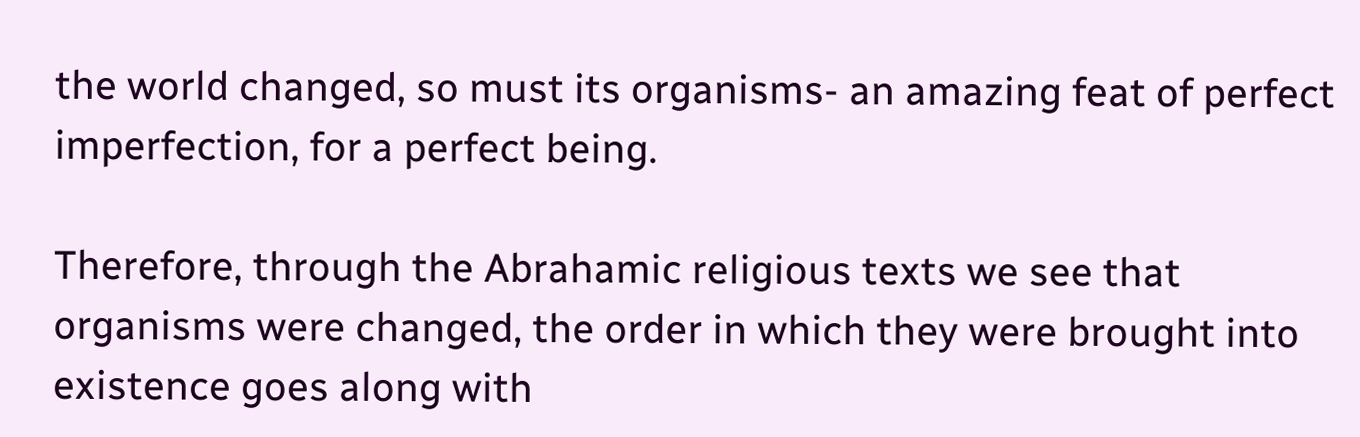the world changed, so must its organisms- an amazing feat of perfect imperfection, for a perfect being.

Therefore, through the Abrahamic religious texts we see that organisms were changed, the order in which they were brought into existence goes along with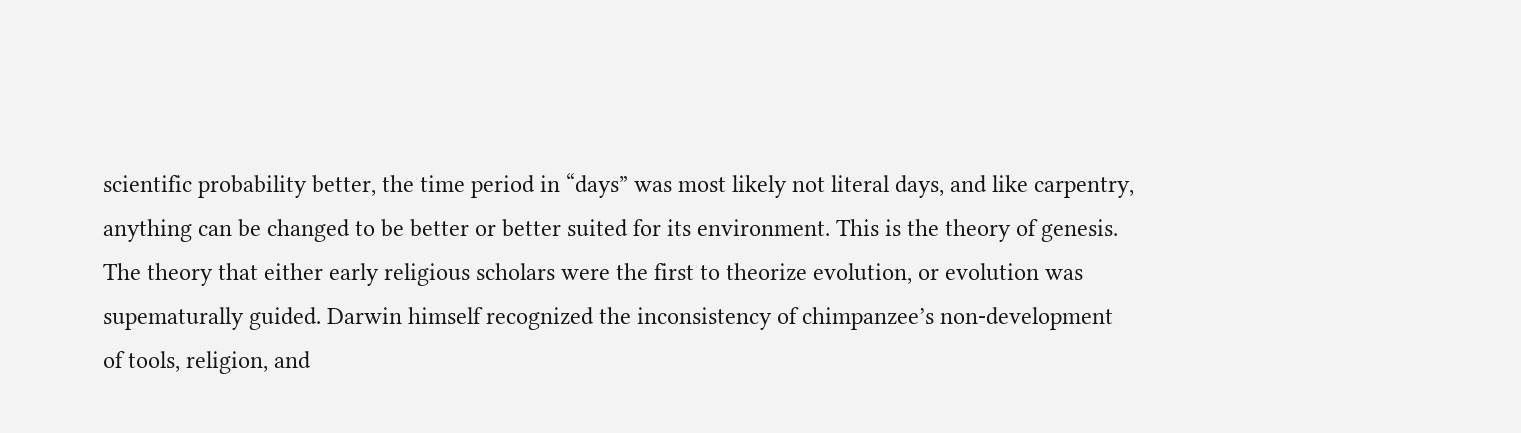scientific probability better, the time period in “days” was most likely not literal days, and like carpentry, anything can be changed to be better or better suited for its environment. This is the theory of genesis. The theory that either early religious scholars were the first to theorize evolution, or evolution was supematurally guided. Darwin himself recognized the inconsistency of chimpanzee’s non-development of tools, religion, and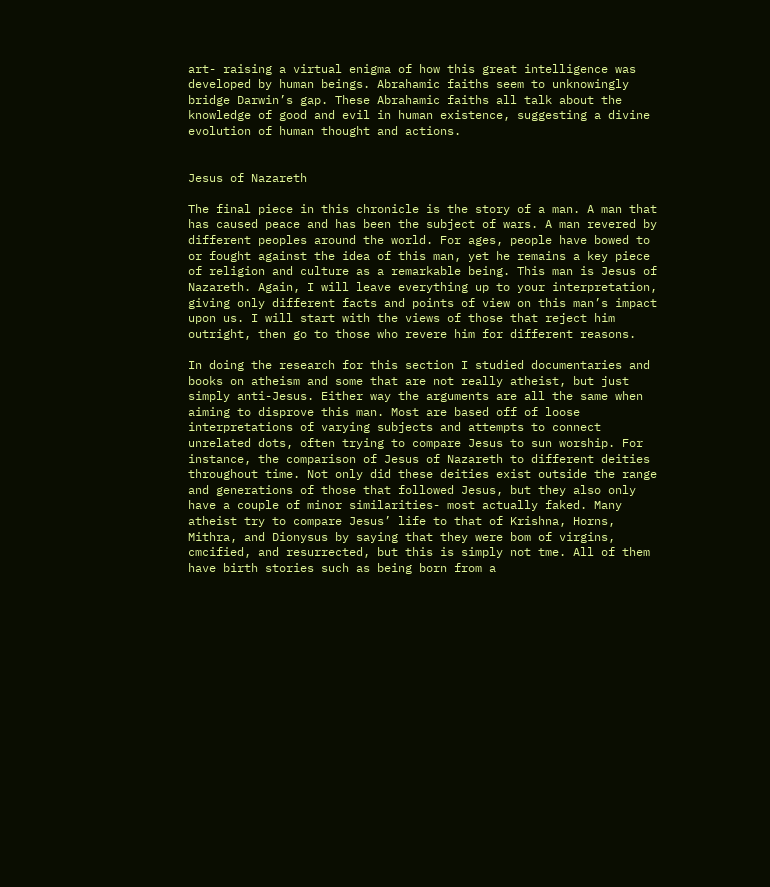art- raising a virtual enigma of how this great intelligence was developed by human beings. Abrahamic faiths seem to unknowingly bridge Darwin’s gap. These Abrahamic faiths all talk about the knowledge of good and evil in human existence, suggesting a divine evolution of human thought and actions.


Jesus of Nazareth

The final piece in this chronicle is the story of a man. A man that has caused peace and has been the subject of wars. A man revered by different peoples around the world. For ages, people have bowed to or fought against the idea of this man, yet he remains a key piece of religion and culture as a remarkable being. This man is Jesus of Nazareth. Again, I will leave everything up to your interpretation, giving only different facts and points of view on this man’s impact upon us. I will start with the views of those that reject him outright, then go to those who revere him for different reasons.

In doing the research for this section I studied documentaries and books on atheism and some that are not really atheist, but just simply anti-Jesus. Either way the arguments are all the same when aiming to disprove this man. Most are based off of loose interpretations of varying subjects and attempts to connect unrelated dots, often trying to compare Jesus to sun worship. For instance, the comparison of Jesus of Nazareth to different deities throughout time. Not only did these deities exist outside the range and generations of those that followed Jesus, but they also only have a couple of minor similarities- most actually faked. Many atheist try to compare Jesus’ life to that of Krishna, Horns, Mithra, and Dionysus by saying that they were bom of virgins, cmcified, and resurrected, but this is simply not tme. All of them have birth stories such as being born from a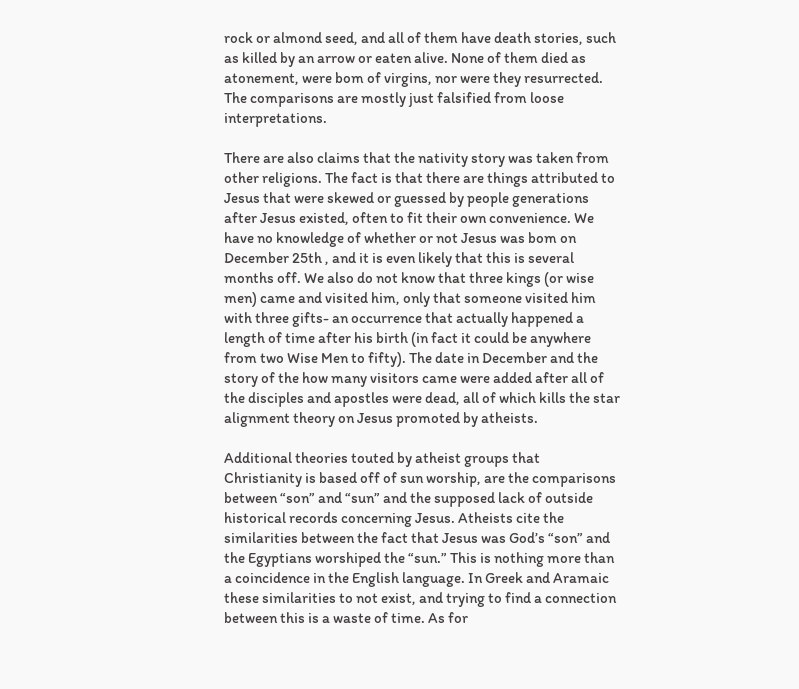rock or almond seed, and all of them have death stories, such as killed by an arrow or eaten alive. None of them died as atonement, were bom of virgins, nor were they resurrected. The comparisons are mostly just falsified from loose interpretations.

There are also claims that the nativity story was taken from other religions. The fact is that there are things attributed to Jesus that were skewed or guessed by people generations after Jesus existed, often to fit their own convenience. We have no knowledge of whether or not Jesus was bom on December 25th , and it is even likely that this is several months off. We also do not know that three kings (or wise men) came and visited him, only that someone visited him with three gifts- an occurrence that actually happened a length of time after his birth (in fact it could be anywhere from two Wise Men to fifty). The date in December and the story of the how many visitors came were added after all of the disciples and apostles were dead, all of which kills the star alignment theory on Jesus promoted by atheists.

Additional theories touted by atheist groups that Christianity is based off of sun worship, are the comparisons between “son” and “sun” and the supposed lack of outside historical records concerning Jesus. Atheists cite the similarities between the fact that Jesus was God’s “son” and the Egyptians worshiped the “sun.” This is nothing more than a coincidence in the English language. In Greek and Aramaic these similarities to not exist, and trying to find a connection between this is a waste of time. As for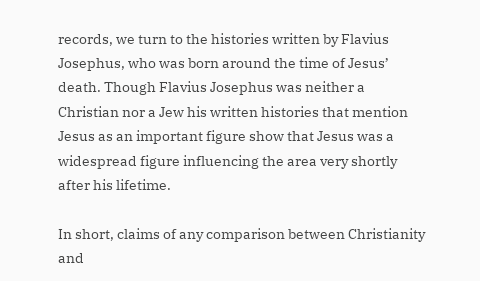records, we turn to the histories written by Flavius Josephus, who was born around the time of Jesus’ death. Though Flavius Josephus was neither a Christian nor a Jew his written histories that mention Jesus as an important figure show that Jesus was a widespread figure influencing the area very shortly after his lifetime.

In short, claims of any comparison between Christianity and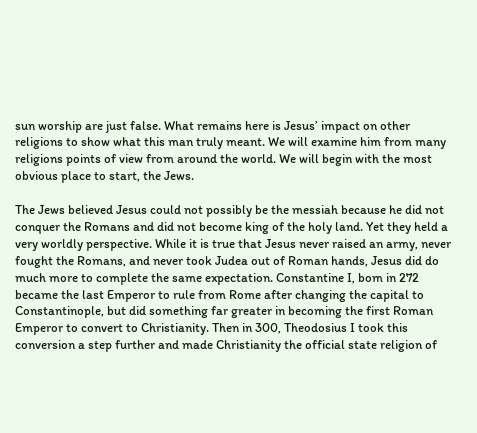sun worship are just false. What remains here is Jesus’ impact on other religions to show what this man truly meant. We will examine him from many religions points of view from around the world. We will begin with the most obvious place to start, the Jews.

The Jews believed Jesus could not possibly be the messiah because he did not conquer the Romans and did not become king of the holy land. Yet they held a very worldly perspective. While it is true that Jesus never raised an army, never fought the Romans, and never took Judea out of Roman hands, Jesus did do much more to complete the same expectation. Constantine I, bom in 272 became the last Emperor to rule from Rome after changing the capital to Constantinople, but did something far greater in becoming the first Roman Emperor to convert to Christianity. Then in 300, Theodosius I took this conversion a step further and made Christianity the official state religion of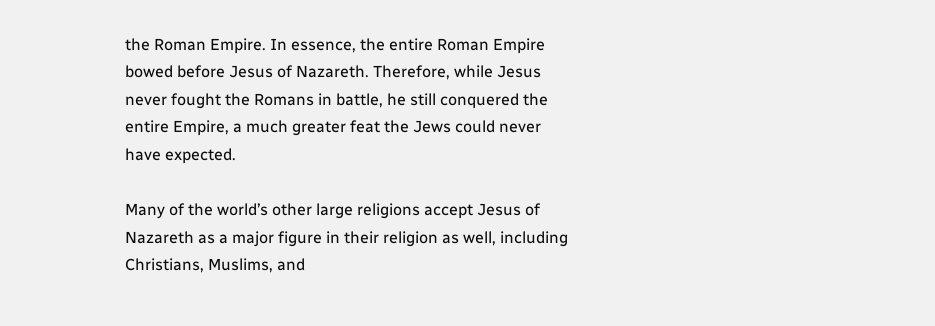the Roman Empire. In essence, the entire Roman Empire bowed before Jesus of Nazareth. Therefore, while Jesus never fought the Romans in battle, he still conquered the entire Empire, a much greater feat the Jews could never have expected.

Many of the world’s other large religions accept Jesus of Nazareth as a major figure in their religion as well, including Christians, Muslims, and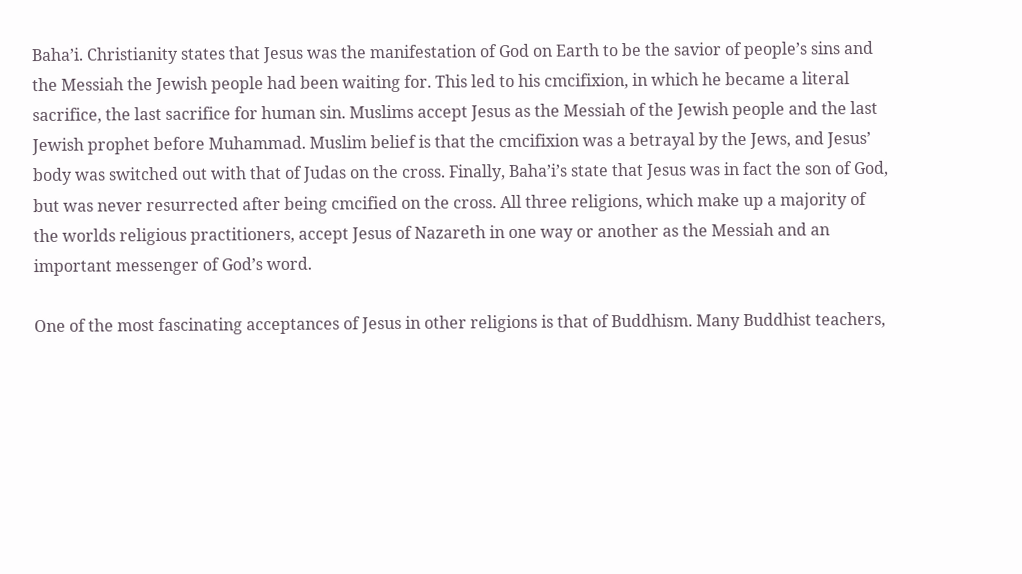Baha’i. Christianity states that Jesus was the manifestation of God on Earth to be the savior of people’s sins and the Messiah the Jewish people had been waiting for. This led to his cmcifixion, in which he became a literal sacrifice, the last sacrifice for human sin. Muslims accept Jesus as the Messiah of the Jewish people and the last Jewish prophet before Muhammad. Muslim belief is that the cmcifixion was a betrayal by the Jews, and Jesus’ body was switched out with that of Judas on the cross. Finally, Baha’i’s state that Jesus was in fact the son of God, but was never resurrected after being cmcified on the cross. All three religions, which make up a majority of the worlds religious practitioners, accept Jesus of Nazareth in one way or another as the Messiah and an important messenger of God’s word.

One of the most fascinating acceptances of Jesus in other religions is that of Buddhism. Many Buddhist teachers,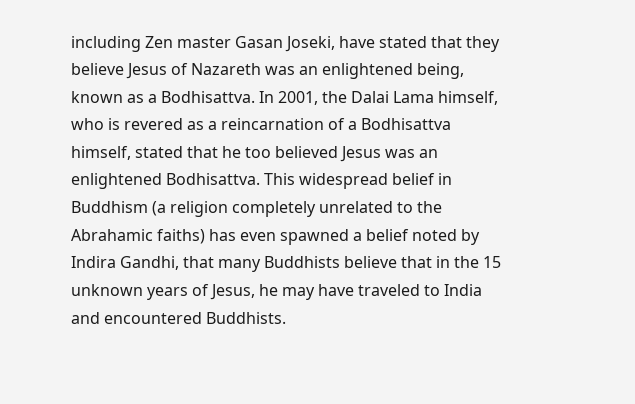including Zen master Gasan Joseki, have stated that they believe Jesus of Nazareth was an enlightened being, known as a Bodhisattva. In 2001, the Dalai Lama himself, who is revered as a reincarnation of a Bodhisattva himself, stated that he too believed Jesus was an enlightened Bodhisattva. This widespread belief in Buddhism (a religion completely unrelated to the Abrahamic faiths) has even spawned a belief noted by Indira Gandhi, that many Buddhists believe that in the 15 unknown years of Jesus, he may have traveled to India and encountered Buddhists.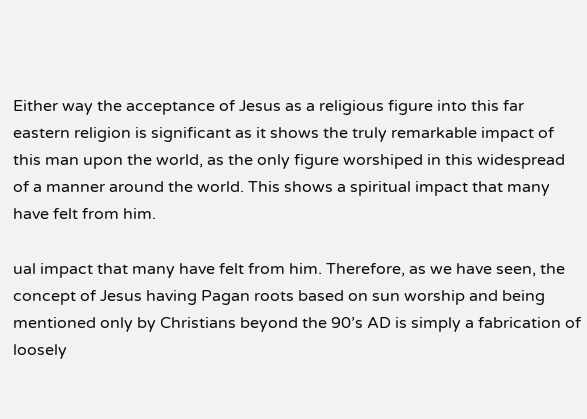Either way the acceptance of Jesus as a religious figure into this far eastern religion is significant as it shows the truly remarkable impact of this man upon the world, as the only figure worshiped in this widespread of a manner around the world. This shows a spiritual impact that many have felt from him.

ual impact that many have felt from him. Therefore, as we have seen, the concept of Jesus having Pagan roots based on sun worship and being mentioned only by Christians beyond the 90’s AD is simply a fabrication of loosely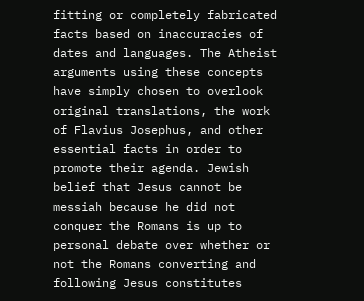fitting or completely fabricated facts based on inaccuracies of dates and languages. The Atheist arguments using these concepts have simply chosen to overlook original translations, the work of Flavius Josephus, and other essential facts in order to promote their agenda. Jewish belief that Jesus cannot be messiah because he did not conquer the Romans is up to personal debate over whether or not the Romans converting and following Jesus constitutes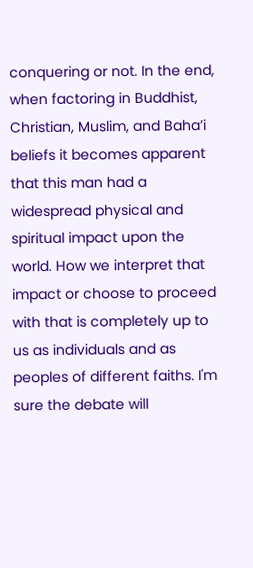conquering or not. In the end, when factoring in Buddhist, Christian, Muslim, and Baha’i beliefs it becomes apparent that this man had a widespread physical and spiritual impact upon the world. How we interpret that impact or choose to proceed with that is completely up to us as individuals and as peoples of different faiths. I'm sure the debate will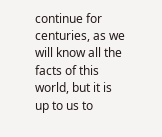continue for centuries, as we will know all the facts of this world, but it is up to us to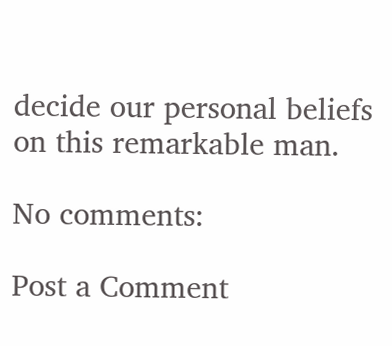decide our personal beliefs on this remarkable man.

No comments:

Post a Comment